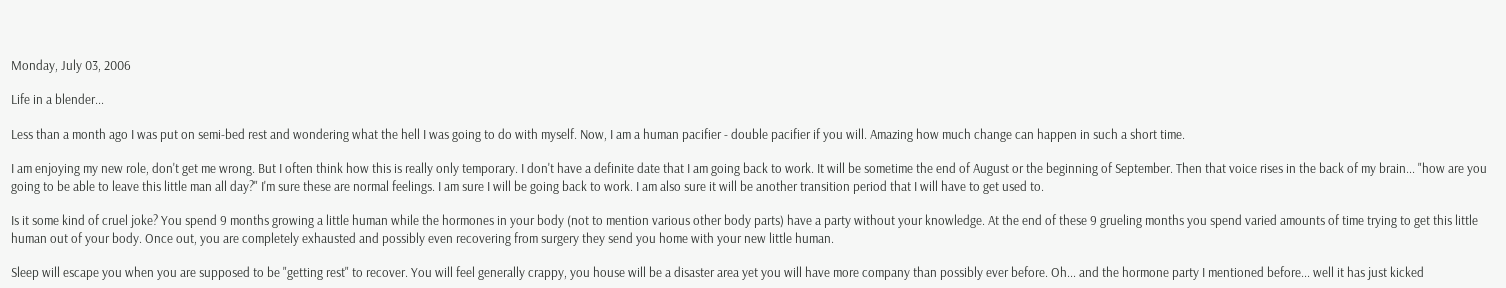Monday, July 03, 2006

Life in a blender...

Less than a month ago I was put on semi-bed rest and wondering what the hell I was going to do with myself. Now, I am a human pacifier - double pacifier if you will. Amazing how much change can happen in such a short time.

I am enjoying my new role, don't get me wrong. But I often think how this is really only temporary. I don't have a definite date that I am going back to work. It will be sometime the end of August or the beginning of September. Then that voice rises in the back of my brain... "how are you going to be able to leave this little man all day?" I'm sure these are normal feelings. I am sure I will be going back to work. I am also sure it will be another transition period that I will have to get used to.

Is it some kind of cruel joke? You spend 9 months growing a little human while the hormones in your body (not to mention various other body parts) have a party without your knowledge. At the end of these 9 grueling months you spend varied amounts of time trying to get this little human out of your body. Once out, you are completely exhausted and possibly even recovering from surgery they send you home with your new little human.

Sleep will escape you when you are supposed to be "getting rest" to recover. You will feel generally crappy, you house will be a disaster area yet you will have more company than possibly ever before. Oh... and the hormone party I mentioned before... well it has just kicked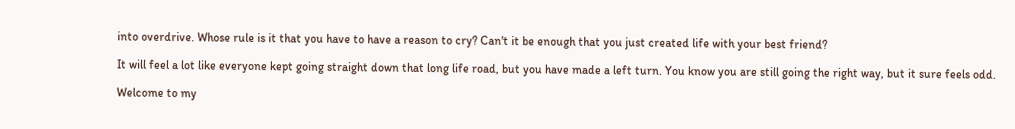into overdrive. Whose rule is it that you have to have a reason to cry? Can't it be enough that you just created life with your best friend?

It will feel a lot like everyone kept going straight down that long life road, but you have made a left turn. You know you are still going the right way, but it sure feels odd.

Welcome to my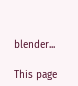blender...

This page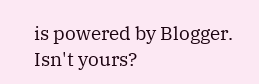is powered by Blogger. Isn't yours?